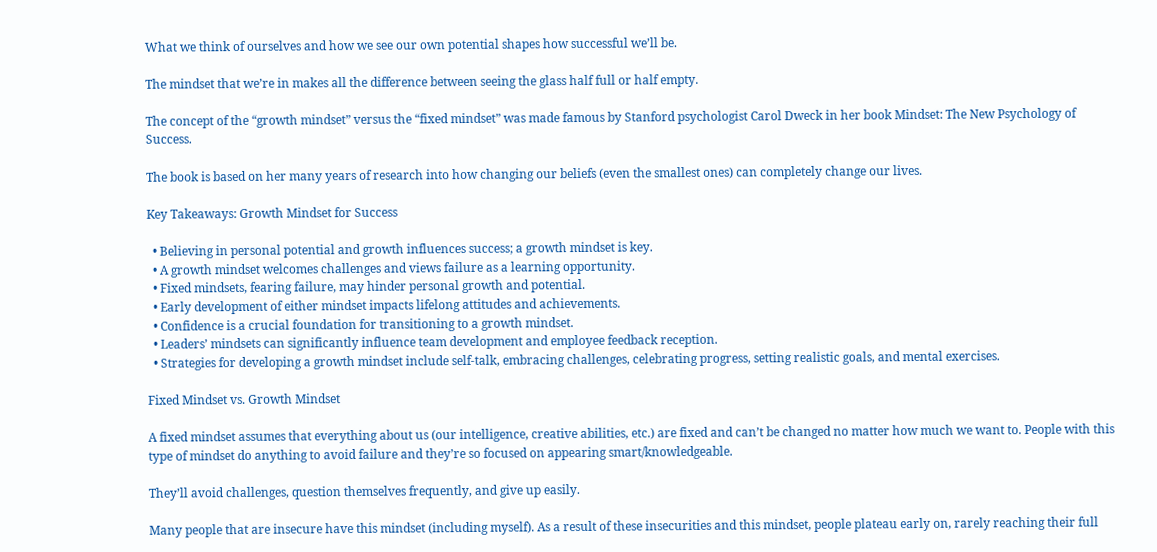What we think of ourselves and how we see our own potential shapes how successful we’ll be.

The mindset that we’re in makes all the difference between seeing the glass half full or half empty.

The concept of the “growth mindset” versus the “fixed mindset” was made famous by Stanford psychologist Carol Dweck in her book Mindset: The New Psychology of Success.

The book is based on her many years of research into how changing our beliefs (even the smallest ones) can completely change our lives.

Key Takeaways: Growth Mindset for Success

  • Believing in personal potential and growth influences success; a growth mindset is key.
  • A growth mindset welcomes challenges and views failure as a learning opportunity.
  • Fixed mindsets, fearing failure, may hinder personal growth and potential.
  • Early development of either mindset impacts lifelong attitudes and achievements.
  • Confidence is a crucial foundation for transitioning to a growth mindset.
  • Leaders’ mindsets can significantly influence team development and employee feedback reception.
  • Strategies for developing a growth mindset include self-talk, embracing challenges, celebrating progress, setting realistic goals, and mental exercises.

Fixed Mindset vs. Growth Mindset

A fixed mindset assumes that everything about us (our intelligence, creative abilities, etc.) are fixed and can’t be changed no matter how much we want to. People with this type of mindset do anything to avoid failure and they’re so focused on appearing smart/knowledgeable.

They’ll avoid challenges, question themselves frequently, and give up easily.

Many people that are insecure have this mindset (including myself). As a result of these insecurities and this mindset, people plateau early on, rarely reaching their full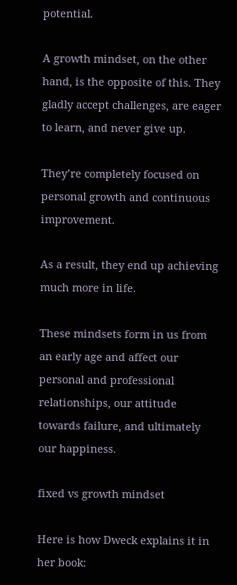potential.

A growth mindset, on the other hand, is the opposite of this. They gladly accept challenges, are eager to learn, and never give up.

They’re completely focused on personal growth and continuous improvement.

As a result, they end up achieving much more in life.

These mindsets form in us from an early age and affect our personal and professional relationships, our attitude towards failure, and ultimately our happiness.

fixed vs growth mindset

Here is how Dweck explains it in her book: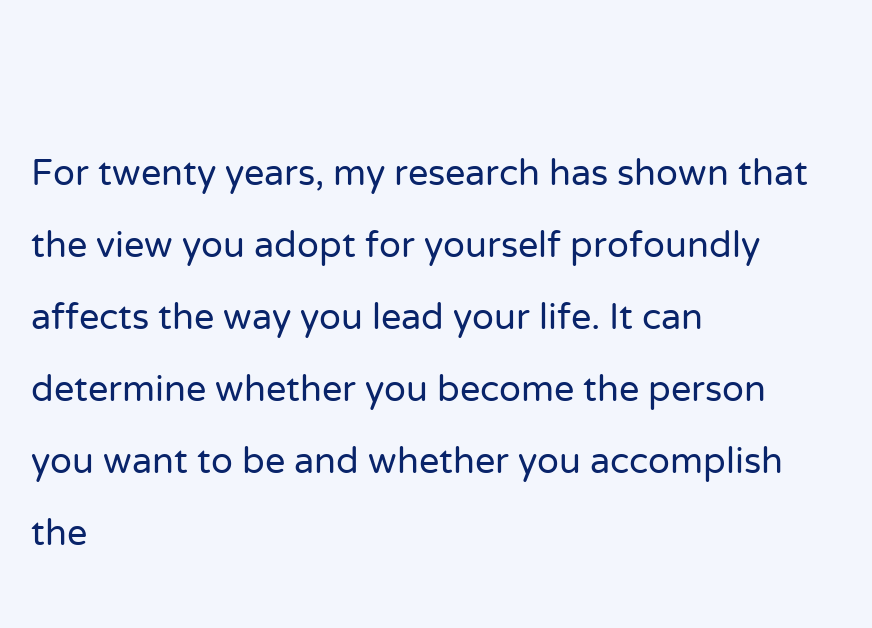For twenty years, my research has shown that the view you adopt for yourself profoundly affects the way you lead your life. It can determine whether you become the person you want to be and whether you accomplish the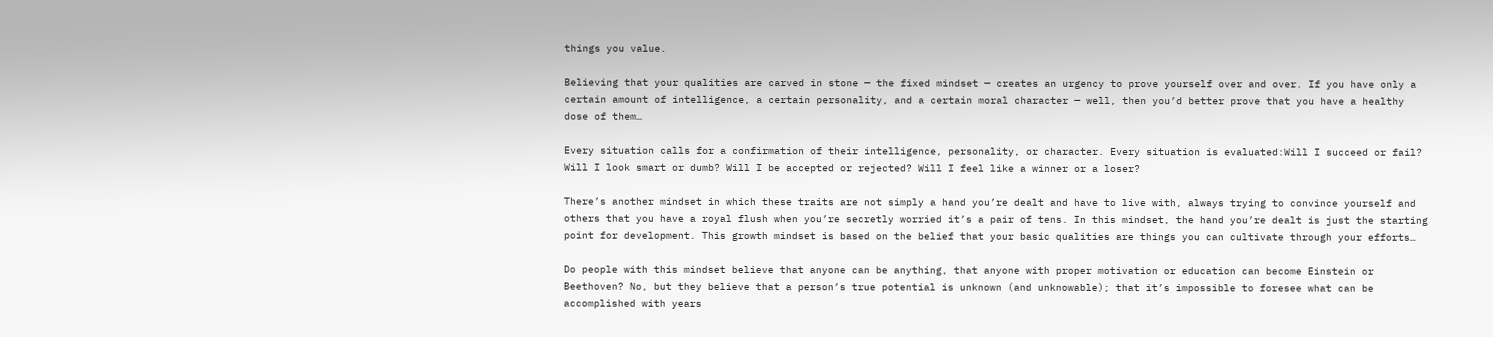things you value.

Believing that your qualities are carved in stone — the fixed mindset — creates an urgency to prove yourself over and over. If you have only a certain amount of intelligence, a certain personality, and a certain moral character — well, then you’d better prove that you have a healthy dose of them…

Every situation calls for a confirmation of their intelligence, personality, or character. Every situation is evaluated:Will I succeed or fail? Will I look smart or dumb? Will I be accepted or rejected? Will I feel like a winner or a loser?

There’s another mindset in which these traits are not simply a hand you’re dealt and have to live with, always trying to convince yourself and others that you have a royal flush when you’re secretly worried it’s a pair of tens. In this mindset, the hand you’re dealt is just the starting point for development. This growth mindset is based on the belief that your basic qualities are things you can cultivate through your efforts…

Do people with this mindset believe that anyone can be anything, that anyone with proper motivation or education can become Einstein or Beethoven? No, but they believe that a person’s true potential is unknown (and unknowable); that it’s impossible to foresee what can be accomplished with years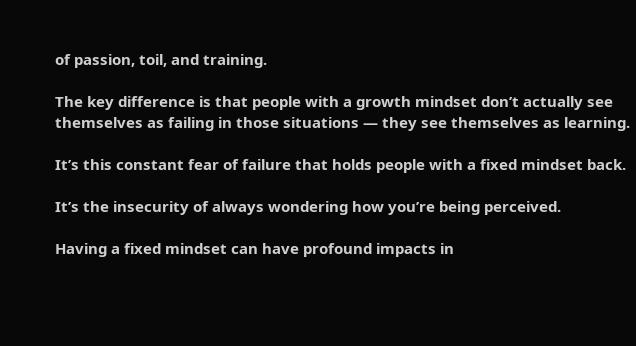of passion, toil, and training.

The key difference is that people with a growth mindset don’t actually see themselves as failing in those situations — they see themselves as learning.

It’s this constant fear of failure that holds people with a fixed mindset back.

It’s the insecurity of always wondering how you’re being perceived.

Having a fixed mindset can have profound impacts in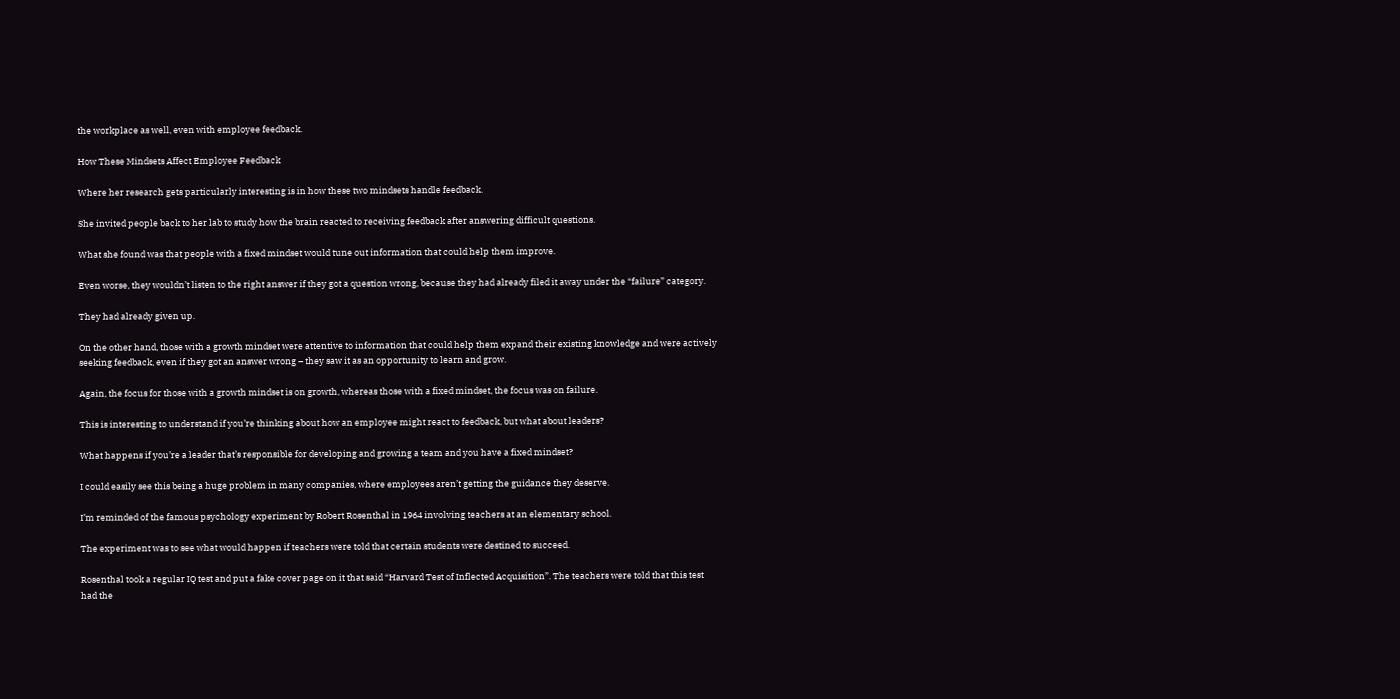the workplace as well, even with employee feedback.

How These Mindsets Affect Employee Feedback

Where her research gets particularly interesting is in how these two mindsets handle feedback.

She invited people back to her lab to study how the brain reacted to receiving feedback after answering difficult questions.

What she found was that people with a fixed mindset would tune out information that could help them improve.

Even worse, they wouldn’t listen to the right answer if they got a question wrong, because they had already filed it away under the “failure” category.

They had already given up.

On the other hand, those with a growth mindset were attentive to information that could help them expand their existing knowledge and were actively seeking feedback, even if they got an answer wrong – they saw it as an opportunity to learn and grow.

Again, the focus for those with a growth mindset is on growth, whereas those with a fixed mindset, the focus was on failure.

This is interesting to understand if you’re thinking about how an employee might react to feedback, but what about leaders?

What happens if you’re a leader that’s responsible for developing and growing a team and you have a fixed mindset?

I could easily see this being a huge problem in many companies, where employees aren’t getting the guidance they deserve.

I’m reminded of the famous psychology experiment by Robert Rosenthal in 1964 involving teachers at an elementary school.

The experiment was to see what would happen if teachers were told that certain students were destined to succeed.

Rosenthal took a regular IQ test and put a fake cover page on it that said “Harvard Test of Inflected Acquisition”. The teachers were told that this test had the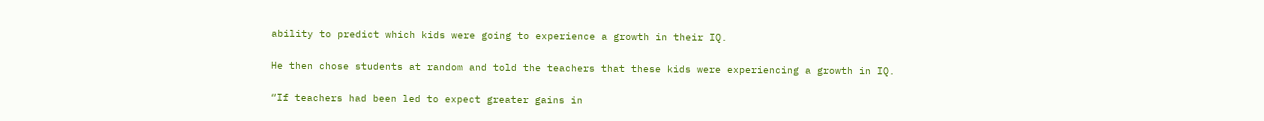ability to predict which kids were going to experience a growth in their IQ.

He then chose students at random and told the teachers that these kids were experiencing a growth in IQ.

“If teachers had been led to expect greater gains in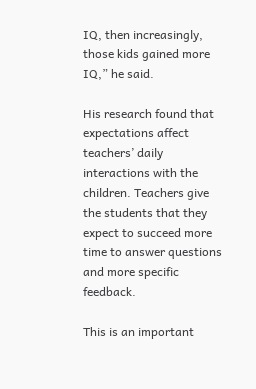IQ, then increasingly, those kids gained more IQ,” he said.

His research found that expectations affect teachers’ daily interactions with the children. Teachers give the students that they expect to succeed more time to answer questions and more specific feedback.

This is an important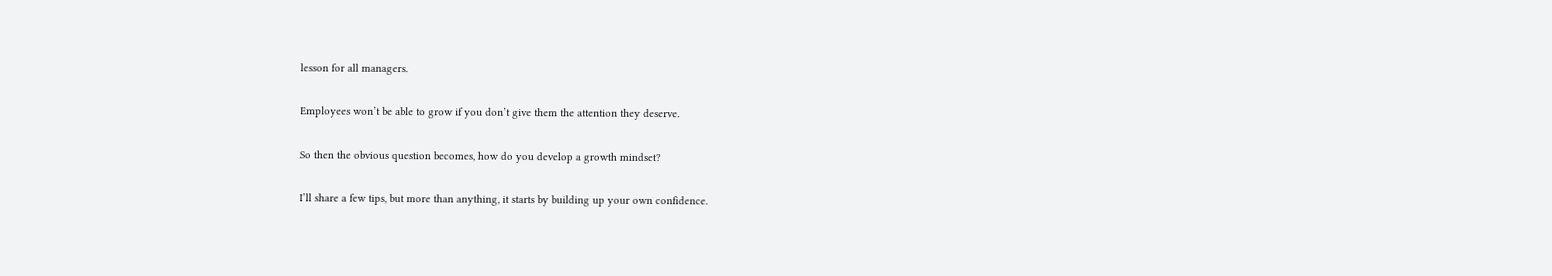lesson for all managers.

Employees won’t be able to grow if you don’t give them the attention they deserve.

So then the obvious question becomes, how do you develop a growth mindset?

I’ll share a few tips, but more than anything, it starts by building up your own confidence.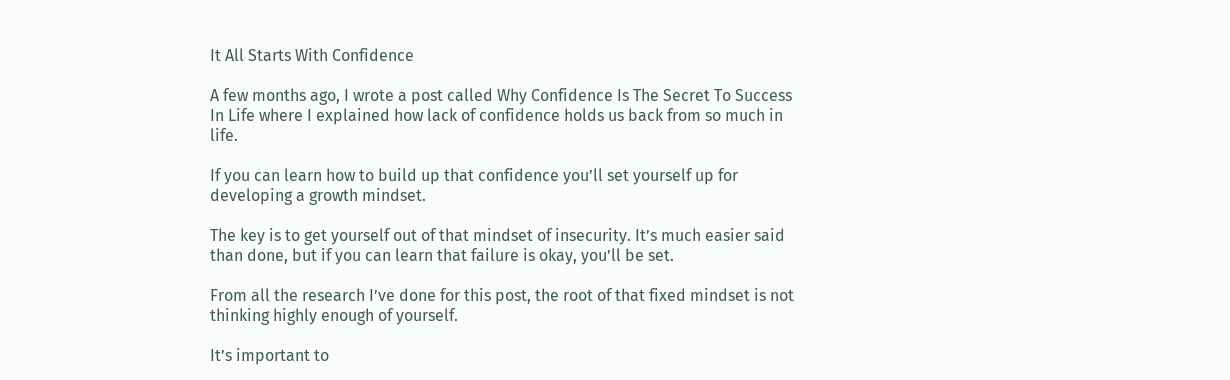It All Starts With Confidence

A few months ago, I wrote a post called Why Confidence Is The Secret To Success In Life where I explained how lack of confidence holds us back from so much in life.

If you can learn how to build up that confidence you’ll set yourself up for developing a growth mindset.

The key is to get yourself out of that mindset of insecurity. It’s much easier said than done, but if you can learn that failure is okay, you’ll be set.

From all the research I’ve done for this post, the root of that fixed mindset is not thinking highly enough of yourself.

It’s important to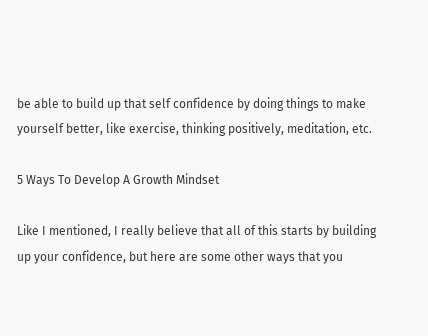be able to build up that self confidence by doing things to make yourself better, like exercise, thinking positively, meditation, etc.

5 Ways To Develop A Growth Mindset

Like I mentioned, I really believe that all of this starts by building up your confidence, but here are some other ways that you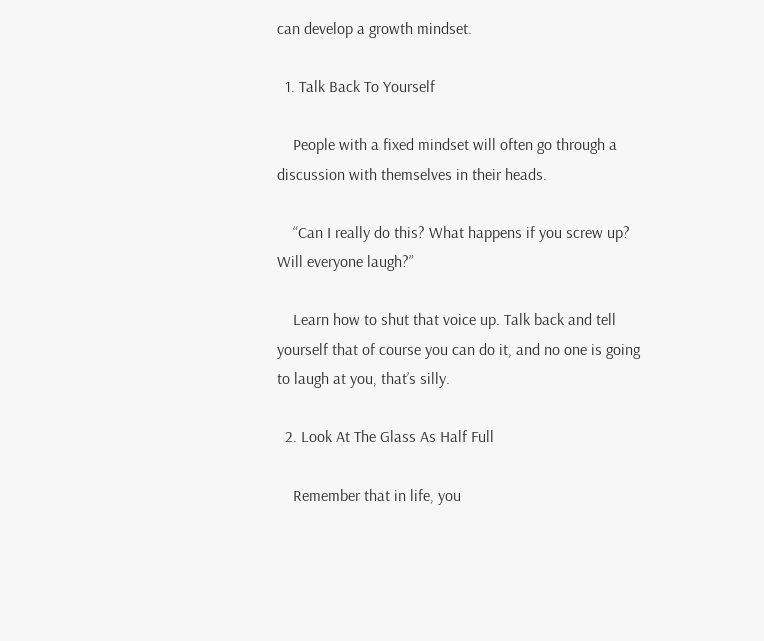can develop a growth mindset.

  1. Talk Back To Yourself

    People with a fixed mindset will often go through a discussion with themselves in their heads.

    “Can I really do this? What happens if you screw up? Will everyone laugh?”

    Learn how to shut that voice up. Talk back and tell yourself that of course you can do it, and no one is going to laugh at you, that’s silly.

  2. Look At The Glass As Half Full

    Remember that in life, you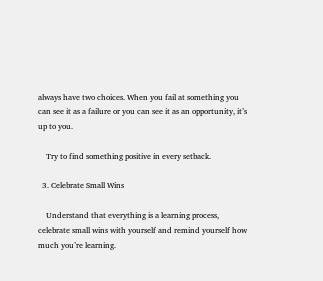always have two choices. When you fail at something you can see it as a failure or you can see it as an opportunity, it’s up to you.

    Try to find something positive in every setback.

  3. Celebrate Small Wins

    Understand that everything is a learning process, celebrate small wins with yourself and remind yourself how much you’re learning.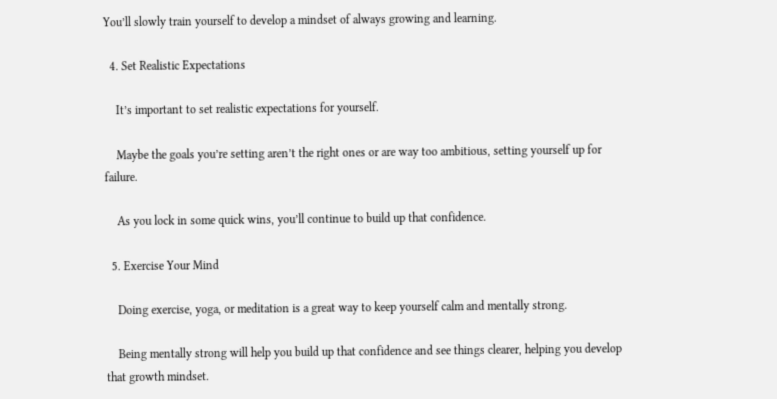You’ll slowly train yourself to develop a mindset of always growing and learning.

  4. Set Realistic Expectations

    It’s important to set realistic expectations for yourself.

    Maybe the goals you’re setting aren’t the right ones or are way too ambitious, setting yourself up for failure.

    As you lock in some quick wins, you’ll continue to build up that confidence.

  5. Exercise Your Mind

    Doing exercise, yoga, or meditation is a great way to keep yourself calm and mentally strong.

    Being mentally strong will help you build up that confidence and see things clearer, helping you develop that growth mindset.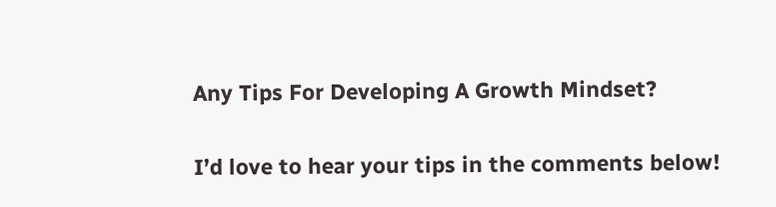Any Tips For Developing A Growth Mindset?

I’d love to hear your tips in the comments below!